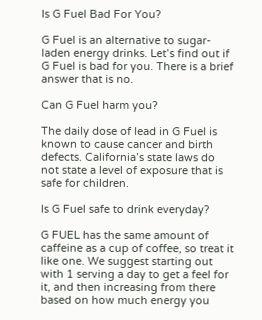Is G Fuel Bad For You?

G Fuel is an alternative to sugar-laden energy drinks. Let’s find out if G Fuel is bad for you. There is a brief answer that is no.

Can G Fuel harm you?

The daily dose of lead in G Fuel is known to cause cancer and birth defects. California’s state laws do not state a level of exposure that is safe for children.

Is G Fuel safe to drink everyday?

G FUEL has the same amount of caffeine as a cup of coffee, so treat it like one. We suggest starting out with 1 serving a day to get a feel for it, and then increasing from there based on how much energy you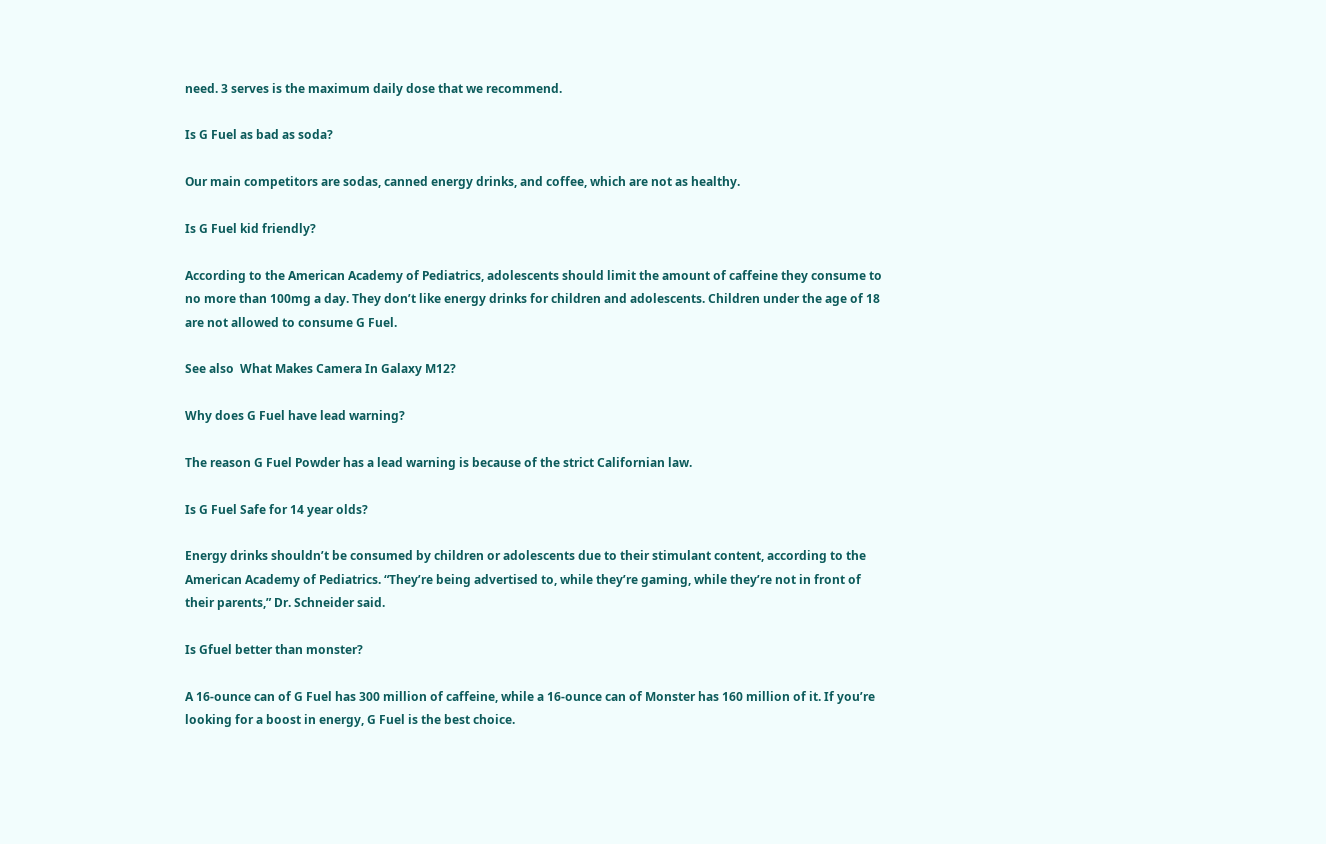need. 3 serves is the maximum daily dose that we recommend.

Is G Fuel as bad as soda?

Our main competitors are sodas, canned energy drinks, and coffee, which are not as healthy.

Is G Fuel kid friendly?

According to the American Academy of Pediatrics, adolescents should limit the amount of caffeine they consume to no more than 100mg a day. They don’t like energy drinks for children and adolescents. Children under the age of 18 are not allowed to consume G Fuel.

See also  What Makes Camera In Galaxy M12?

Why does G Fuel have lead warning?

The reason G Fuel Powder has a lead warning is because of the strict Californian law.

Is G Fuel Safe for 14 year olds?

Energy drinks shouldn’t be consumed by children or adolescents due to their stimulant content, according to the American Academy of Pediatrics. “They’re being advertised to, while they’re gaming, while they’re not in front of their parents,” Dr. Schneider said.

Is Gfuel better than monster?

A 16-ounce can of G Fuel has 300 million of caffeine, while a 16-ounce can of Monster has 160 million of it. If you’re looking for a boost in energy, G Fuel is the best choice.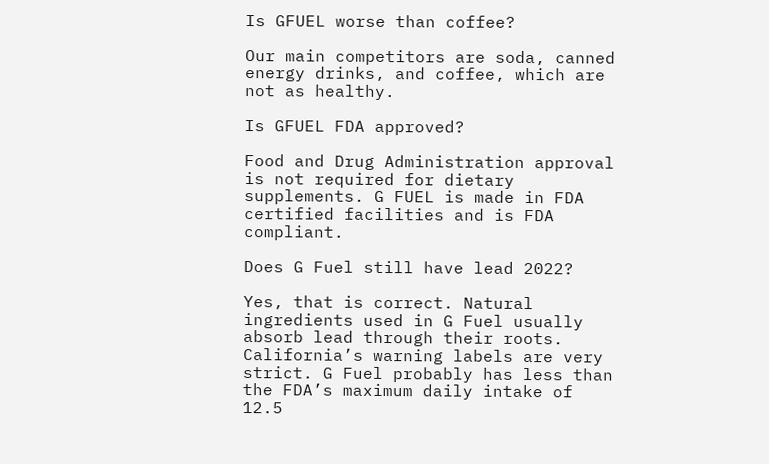Is GFUEL worse than coffee?

Our main competitors are soda, canned energy drinks, and coffee, which are not as healthy.

Is GFUEL FDA approved?

Food and Drug Administration approval is not required for dietary supplements. G FUEL is made in FDA certified facilities and is FDA compliant.

Does G Fuel still have lead 2022?

Yes, that is correct. Natural ingredients used in G Fuel usually absorb lead through their roots. California’s warning labels are very strict. G Fuel probably has less than the FDA’s maximum daily intake of 12.5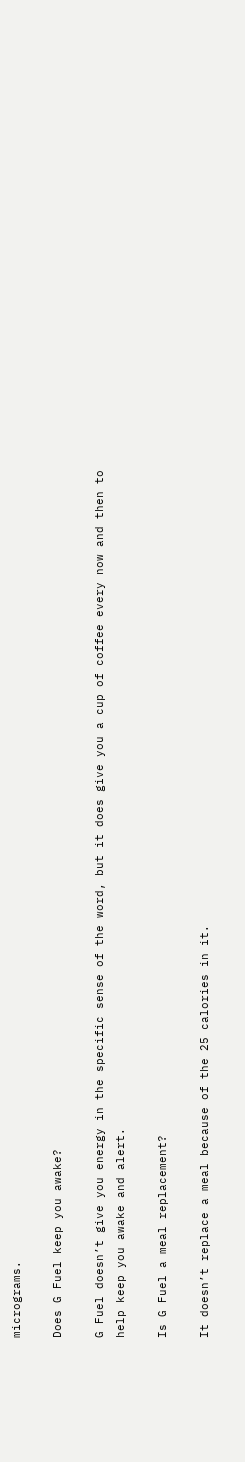micrograms.

Does G Fuel keep you awake?

G Fuel doesn’t give you energy in the specific sense of the word, but it does give you a cup of coffee every now and then to help keep you awake and alert.

Is G Fuel a meal replacement?

It doesn’t replace a meal because of the 25 calories in it.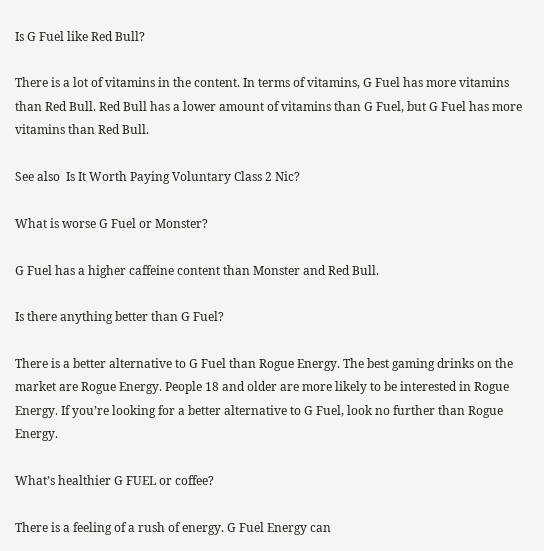Is G Fuel like Red Bull?

There is a lot of vitamins in the content. In terms of vitamins, G Fuel has more vitamins than Red Bull. Red Bull has a lower amount of vitamins than G Fuel, but G Fuel has more vitamins than Red Bull.

See also  Is It Worth Paying Voluntary Class 2 Nic?

What is worse G Fuel or Monster?

G Fuel has a higher caffeine content than Monster and Red Bull.

Is there anything better than G Fuel?

There is a better alternative to G Fuel than Rogue Energy. The best gaming drinks on the market are Rogue Energy. People 18 and older are more likely to be interested in Rogue Energy. If you’re looking for a better alternative to G Fuel, look no further than Rogue Energy.

What’s healthier G FUEL or coffee?

There is a feeling of a rush of energy. G Fuel Energy can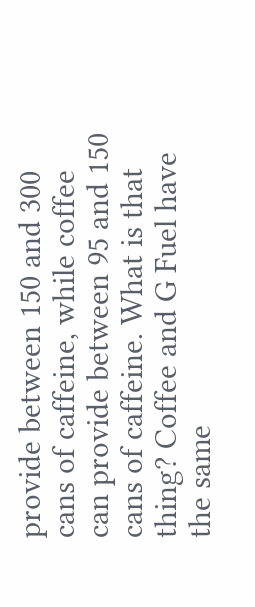provide between 150 and 300 cans of caffeine, while coffee can provide between 95 and 150 cans of caffeine. What is that thing? Coffee and G Fuel have the same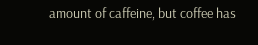amount of caffeine, but coffee has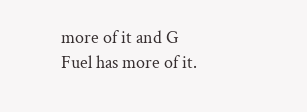more of it and G Fuel has more of it.